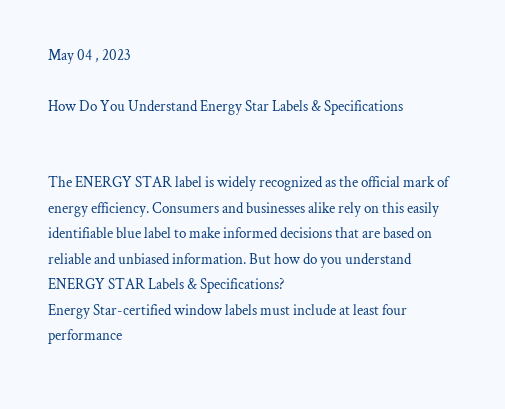May 04 , 2023

How Do You Understand Energy Star Labels & Specifications


The ENERGY STAR label is widely recognized as the official mark of energy efficiency. Consumers and businesses alike rely on this easily identifiable blue label to make informed decisions that are based on reliable and unbiased information. But how do you understand ENERGY STAR Labels & Specifications?
Energy Star-certified window labels must include at least four performance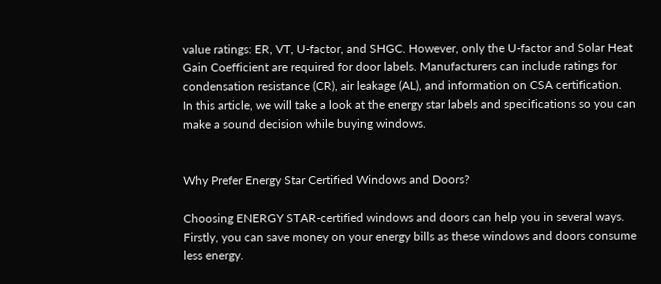value ratings: ER, VT, U-factor, and SHGC. However, only the U-factor and Solar Heat Gain Coefficient are required for door labels. Manufacturers can include ratings for condensation resistance (CR), air leakage (AL), and information on CSA certification.
In this article, we will take a look at the energy star labels and specifications so you can make a sound decision while buying windows.


Why Prefer Energy Star Certified Windows and Doors?

Choosing ENERGY STAR-certified windows and doors can help you in several ways. Firstly, you can save money on your energy bills as these windows and doors consume less energy.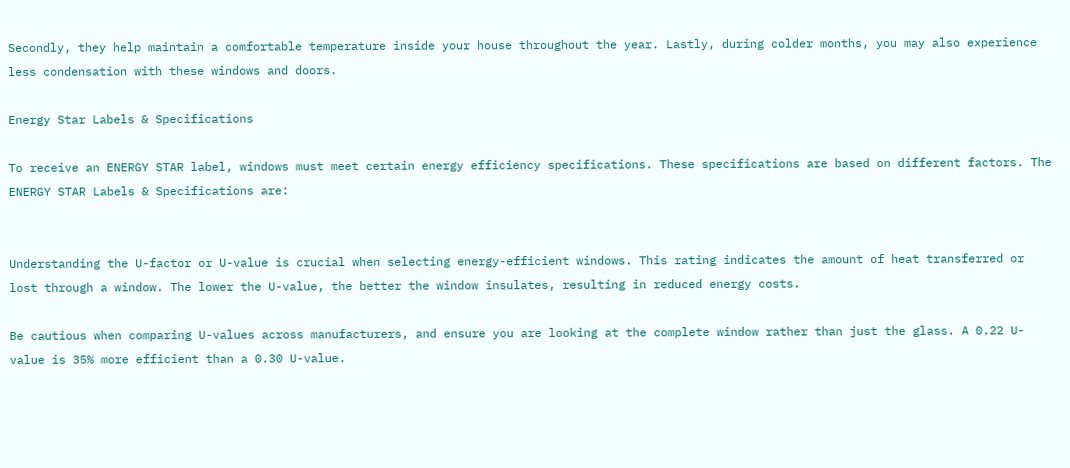Secondly, they help maintain a comfortable temperature inside your house throughout the year. Lastly, during colder months, you may also experience less condensation with these windows and doors.

Energy Star Labels & Specifications

To receive an ENERGY STAR label, windows must meet certain energy efficiency specifications. These specifications are based on different factors. The ENERGY STAR Labels & Specifications are:


Understanding the U-factor or U-value is crucial when selecting energy-efficient windows. This rating indicates the amount of heat transferred or lost through a window. The lower the U-value, the better the window insulates, resulting in reduced energy costs.

Be cautious when comparing U-values across manufacturers, and ensure you are looking at the complete window rather than just the glass. A 0.22 U-value is 35% more efficient than a 0.30 U-value.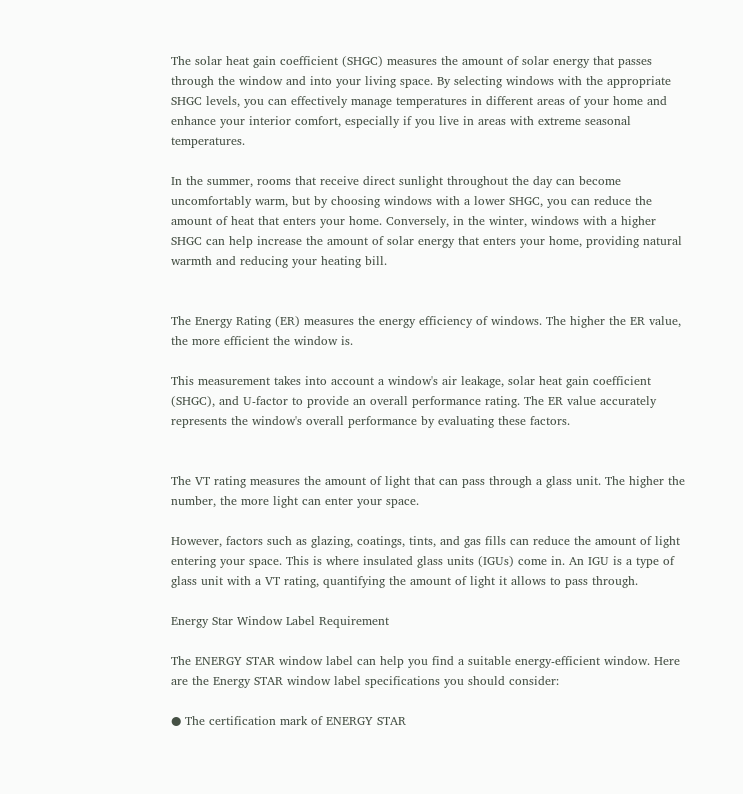The solar heat gain coefficient (SHGC) measures the amount of solar energy that passes through the window and into your living space. By selecting windows with the appropriate SHGC levels, you can effectively manage temperatures in different areas of your home and enhance your interior comfort, especially if you live in areas with extreme seasonal temperatures.

In the summer, rooms that receive direct sunlight throughout the day can become uncomfortably warm, but by choosing windows with a lower SHGC, you can reduce the amount of heat that enters your home. Conversely, in the winter, windows with a higher SHGC can help increase the amount of solar energy that enters your home, providing natural warmth and reducing your heating bill.


The Energy Rating (ER) measures the energy efficiency of windows. The higher the ER value, the more efficient the window is.

This measurement takes into account a window's air leakage, solar heat gain coefficient (SHGC), and U-factor to provide an overall performance rating. The ER value accurately represents the window's overall performance by evaluating these factors.


The VT rating measures the amount of light that can pass through a glass unit. The higher the number, the more light can enter your space.

However, factors such as glazing, coatings, tints, and gas fills can reduce the amount of light entering your space. This is where insulated glass units (IGUs) come in. An IGU is a type of glass unit with a VT rating, quantifying the amount of light it allows to pass through.

Energy Star Window Label Requirement

The ENERGY STAR window label can help you find a suitable energy-efficient window. Here are the Energy STAR window label specifications you should consider:

● The certification mark of ENERGY STAR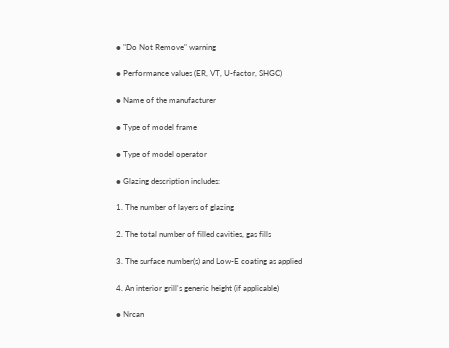● "Do Not Remove" warning

● Performance values (ER, VT, U-factor, SHGC)

● Name of the manufacturer

● Type of model frame

● Type of model operator

● Glazing description includes:

1. The number of layers of glazing

2. The total number of filled cavities, gas fills

3. The surface number(s) and Low-E coating as applied

4. An interior grill's generic height (if applicable)

● Nrcan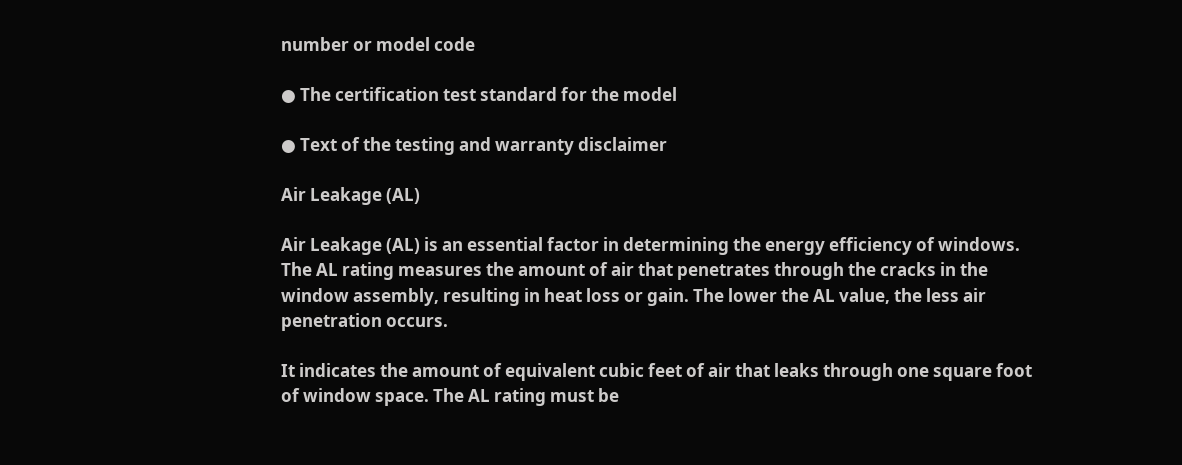number or model code

● The certification test standard for the model

● Text of the testing and warranty disclaimer

Air Leakage (AL)

Air Leakage (AL) is an essential factor in determining the energy efficiency of windows. The AL rating measures the amount of air that penetrates through the cracks in the window assembly, resulting in heat loss or gain. The lower the AL value, the less air penetration occurs.

It indicates the amount of equivalent cubic feet of air that leaks through one square foot of window space. The AL rating must be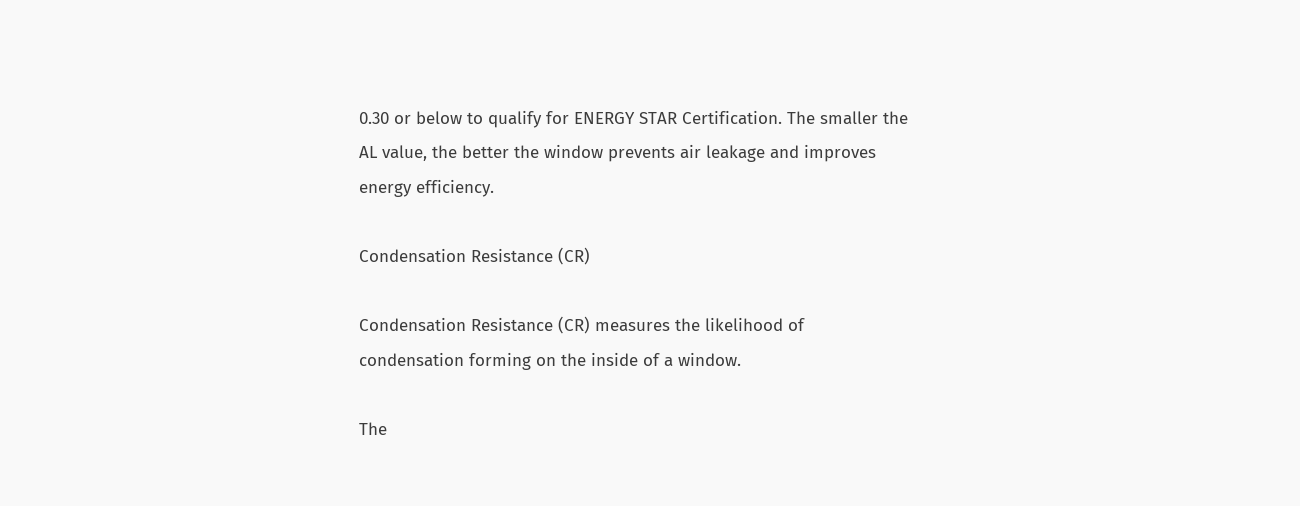0.30 or below to qualify for ENERGY STAR Certification. The smaller the AL value, the better the window prevents air leakage and improves energy efficiency.

Condensation Resistance (CR)

Condensation Resistance (CR) measures the likelihood of condensation forming on the inside of a window.

The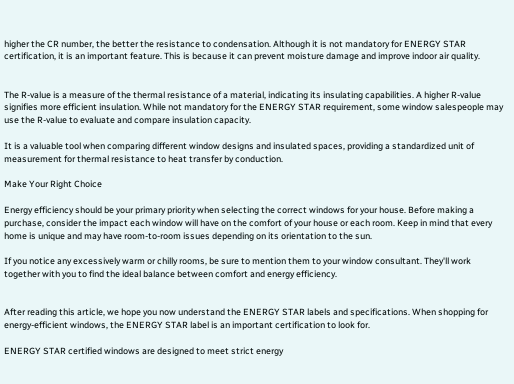higher the CR number, the better the resistance to condensation. Although it is not mandatory for ENERGY STAR certification, it is an important feature. This is because it can prevent moisture damage and improve indoor air quality.


The R-value is a measure of the thermal resistance of a material, indicating its insulating capabilities. A higher R-value signifies more efficient insulation. While not mandatory for the ENERGY STAR requirement, some window salespeople may use the R-value to evaluate and compare insulation capacity.

It is a valuable tool when comparing different window designs and insulated spaces, providing a standardized unit of measurement for thermal resistance to heat transfer by conduction.

Make Your Right Choice

Energy efficiency should be your primary priority when selecting the correct windows for your house. Before making a purchase, consider the impact each window will have on the comfort of your house or each room. Keep in mind that every home is unique and may have room-to-room issues depending on its orientation to the sun.

If you notice any excessively warm or chilly rooms, be sure to mention them to your window consultant. They'll work together with you to find the ideal balance between comfort and energy efficiency.


After reading this article, we hope you now understand the ENERGY STAR labels and specifications. When shopping for energy-efficient windows, the ENERGY STAR label is an important certification to look for.

ENERGY STAR certified windows are designed to meet strict energy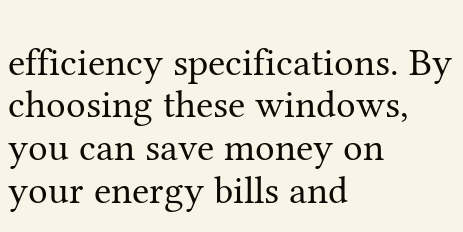efficiency specifications. By choosing these windows, you can save money on your energy bills and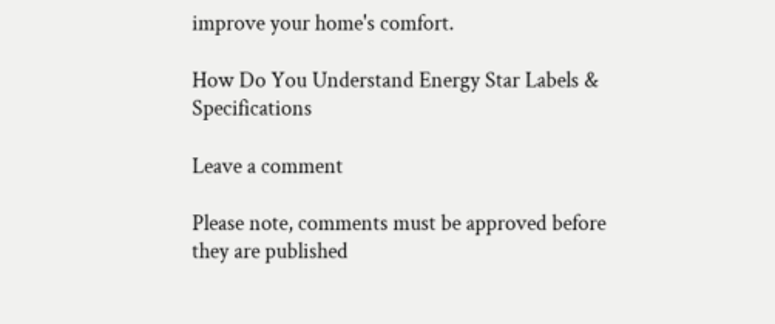improve your home's comfort.

How Do You Understand Energy Star Labels & Specifications

Leave a comment

Please note, comments must be approved before they are published